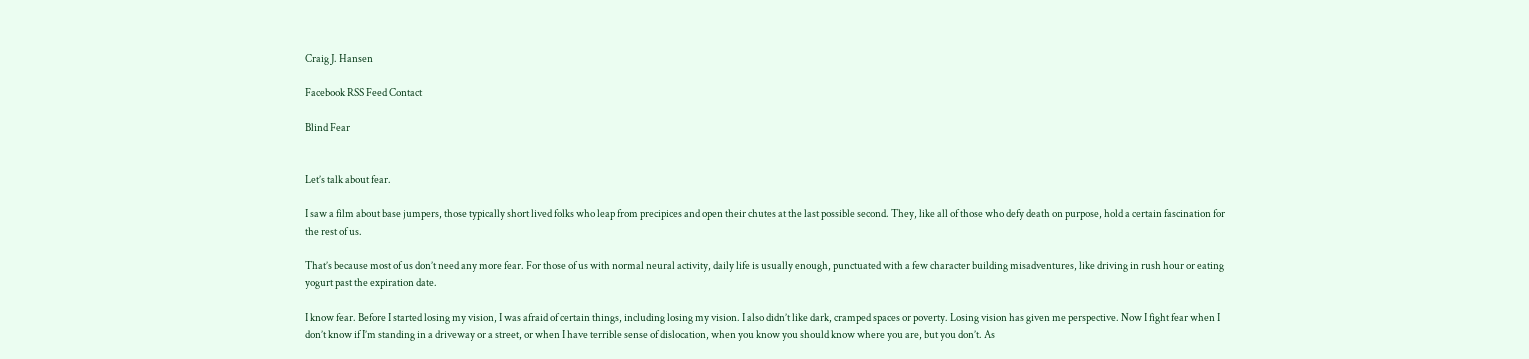Craig J. Hansen

Facebook RSS Feed Contact

Blind Fear


Let’s talk about fear.

I saw a film about base jumpers, those typically short lived folks who leap from precipices and open their chutes at the last possible second. They, like all of those who defy death on purpose, hold a certain fascination for the rest of us.

That’s because most of us don’t need any more fear. For those of us with normal neural activity, daily life is usually enough, punctuated with a few character building misadventures, like driving in rush hour or eating yogurt past the expiration date.

I know fear. Before I started losing my vision, I was afraid of certain things, including losing my vision. I also didn’t like dark, cramped spaces or poverty. Losing vision has given me perspective. Now I fight fear when I don’t know if I’m standing in a driveway or a street, or when I have terrible sense of dislocation, when you know you should know where you are, but you don’t. As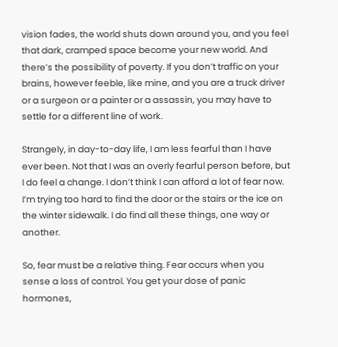vision fades, the world shuts down around you, and you feel that dark, cramped space become your new world. And there’s the possibility of poverty. If you don’t traffic on your brains, however feeble, like mine, and you are a truck driver or a surgeon or a painter or a assassin, you may have to settle for a different line of work.

Strangely, in day-to-day life, I am less fearful than I have ever been. Not that I was an overly fearful person before, but I do feel a change. I don’t think I can afford a lot of fear now. I’m trying too hard to find the door or the stairs or the ice on the winter sidewalk. I do find all these things, one way or another.

So, fear must be a relative thing. Fear occurs when you sense a loss of control. You get your dose of panic hormones,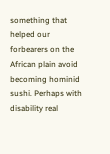something that helped our forbearers on the African plain avoid becoming hominid sushi. Perhaps with disability real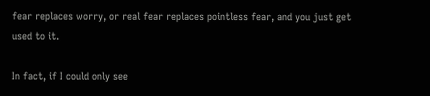fear replaces worry, or real fear replaces pointless fear, and you just get used to it.

In fact, if I could only see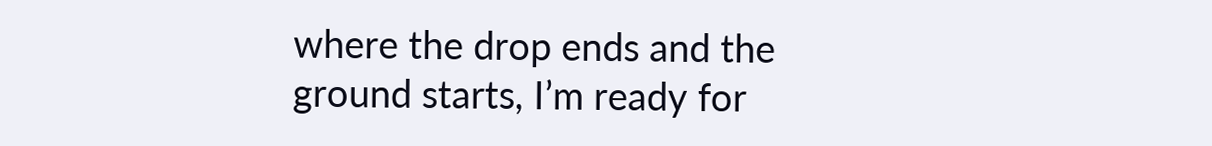where the drop ends and the ground starts, I’m ready for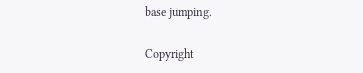base jumping.

Copyright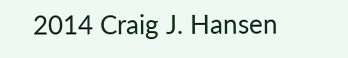2014 Craig J. Hansen